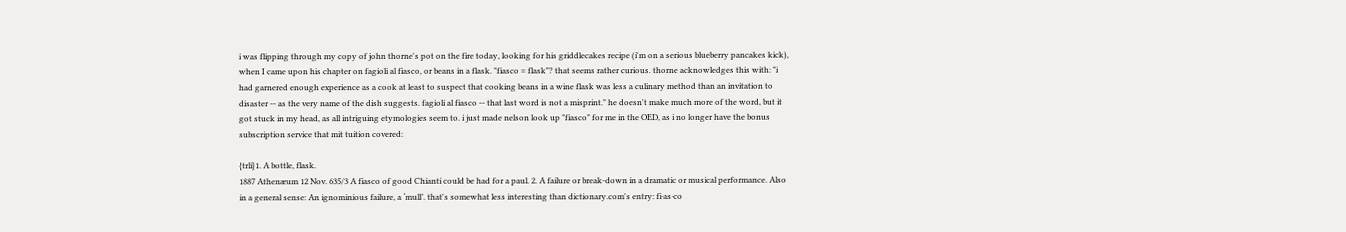i was flipping through my copy of john thorne's pot on the fire today, looking for his griddlecakes recipe (i'm on a serious blueberry pancakes kick), when I came upon his chapter on fagioli al fiasco, or beans in a flask. "fiasco = flask"? that seems rather curious. thorne acknowledges this with: "i had garnered enough experience as a cook at least to suspect that cooking beans in a wine flask was less a culinary method than an invitation to disaster -- as the very name of the dish suggests. fagioli al fiasco -- that last word is not a misprint." he doesn't make much more of the word, but it got stuck in my head, as all intriguing etymologies seem to. i just made nelson look up "fiasco" for me in the OED, as i no longer have the bonus subscription service that mit tuition covered:

{trli}1. A bottle, flask.
1887 Athenæum 12 Nov. 635/3 A fiasco of good Chianti could be had for a paul. 2. A failure or break-down in a dramatic or musical performance. Also in a general sense: An ignominious failure, a ‘mull’. that's somewhat less interesting than dictionary.com's entry: fi·as·co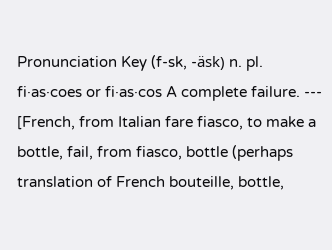Pronunciation Key (f-sk, -äsk) n. pl. fi·as·coes or fi·as·cos A complete failure. --- [French, from Italian fare fiasco, to make a bottle, fail, from fiasco, bottle (perhaps translation of French bouteille, bottle,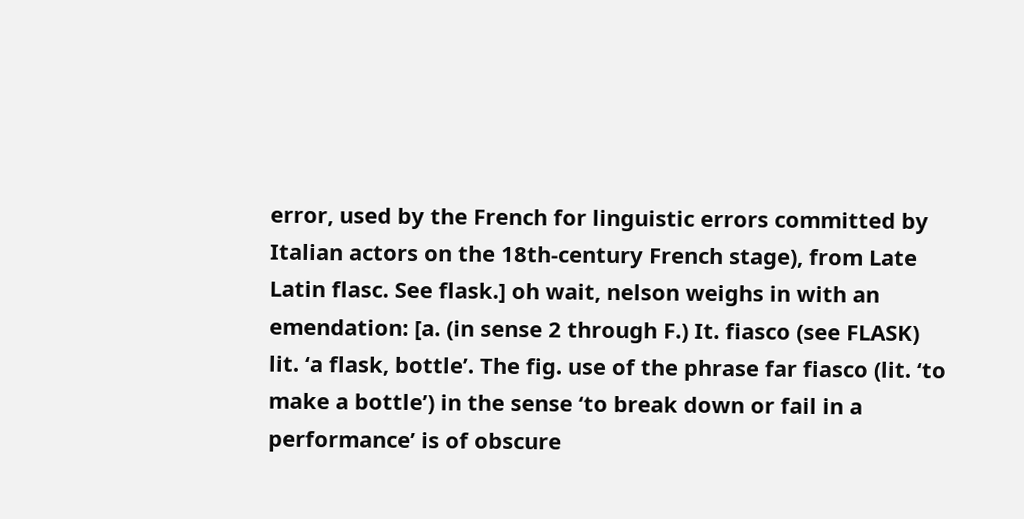error, used by the French for linguistic errors committed by Italian actors on the 18th-century French stage), from Late Latin flasc. See flask.] oh wait, nelson weighs in with an emendation: [a. (in sense 2 through F.) It. fiasco (see FLASK) lit. ‘a flask, bottle’. The fig. use of the phrase far fiasco (lit. ‘to make a bottle’) in the sense ‘to break down or fail in a performance’ is of obscure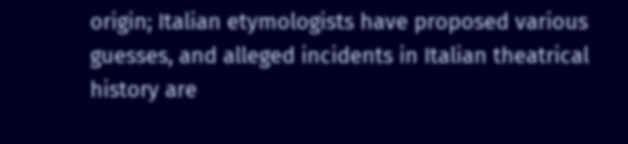origin; Italian etymologists have proposed various guesses, and alleged incidents in Italian theatrical history are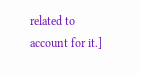related to account for it.]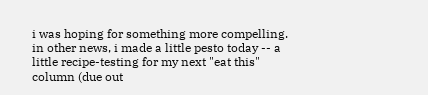i was hoping for something more compelling. in other news, i made a little pesto today -- a little recipe-testing for my next "eat this" column (due out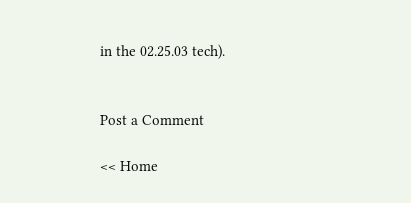in the 02.25.03 tech).


Post a Comment

<< Home